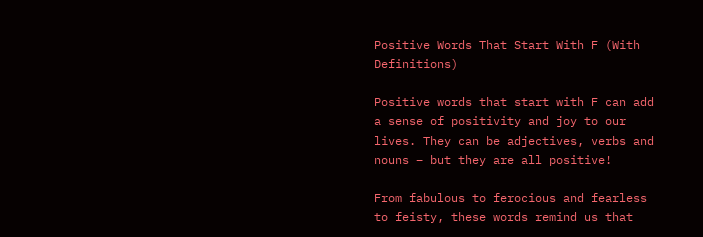Positive Words That Start With F (With Definitions)

Positive words that start with F can add a sense of positivity and joy to our lives. They can be adjectives, verbs and nouns – but they are all positive!

From fabulous to ferocious and fearless to feisty, these words remind us that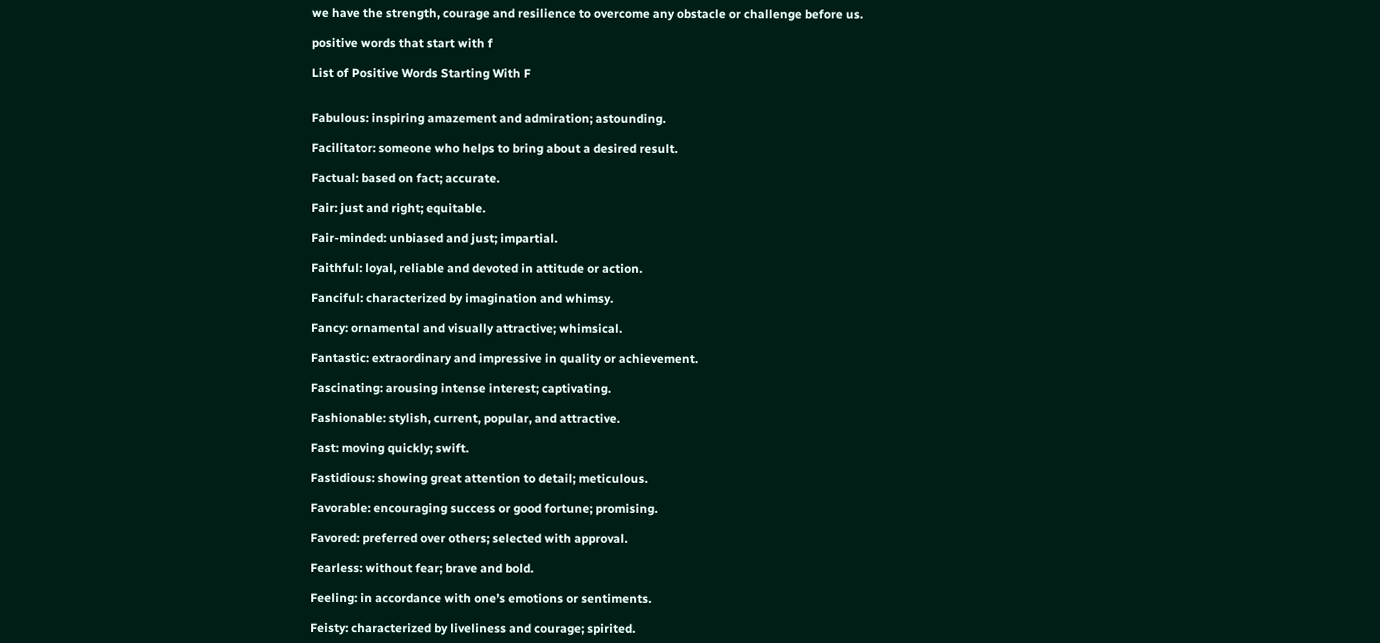we have the strength, courage and resilience to overcome any obstacle or challenge before us.

positive words that start with f

List of Positive Words Starting With F


Fabulous: inspiring amazement and admiration; astounding.

Facilitator: someone who helps to bring about a desired result.

Factual: based on fact; accurate.

Fair: just and right; equitable.

Fair-minded: unbiased and just; impartial.

Faithful: loyal, reliable and devoted in attitude or action.

Fanciful: characterized by imagination and whimsy.

Fancy: ornamental and visually attractive; whimsical.

Fantastic: extraordinary and impressive in quality or achievement.

Fascinating: arousing intense interest; captivating.

Fashionable: stylish, current, popular, and attractive.

Fast: moving quickly; swift.

Fastidious: showing great attention to detail; meticulous.

Favorable: encouraging success or good fortune; promising.

Favored: preferred over others; selected with approval.

Fearless: without fear; brave and bold.

Feeling: in accordance with one’s emotions or sentiments.

Feisty: characterized by liveliness and courage; spirited.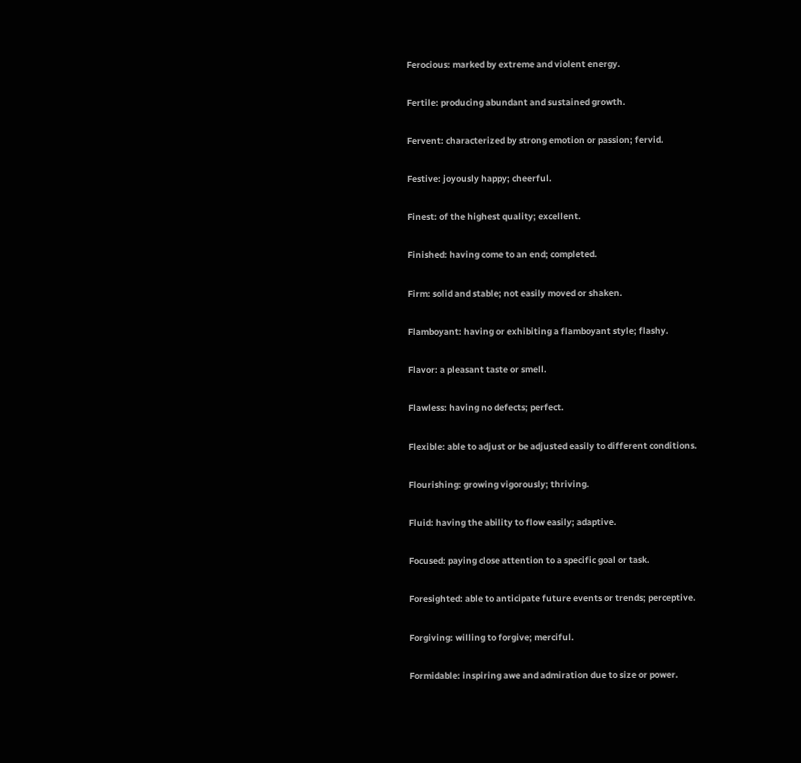Ferocious: marked by extreme and violent energy.

Fertile: producing abundant and sustained growth.

Fervent: characterized by strong emotion or passion; fervid.

Festive: joyously happy; cheerful.

Finest: of the highest quality; excellent.

Finished: having come to an end; completed.

Firm: solid and stable; not easily moved or shaken.

Flamboyant: having or exhibiting a flamboyant style; flashy.

Flavor: a pleasant taste or smell.

Flawless: having no defects; perfect.

Flexible: able to adjust or be adjusted easily to different conditions.

Flourishing: growing vigorously; thriving.

Fluid: having the ability to flow easily; adaptive.

Focused: paying close attention to a specific goal or task.

Foresighted: able to anticipate future events or trends; perceptive.

Forgiving: willing to forgive; merciful.

Formidable: inspiring awe and admiration due to size or power.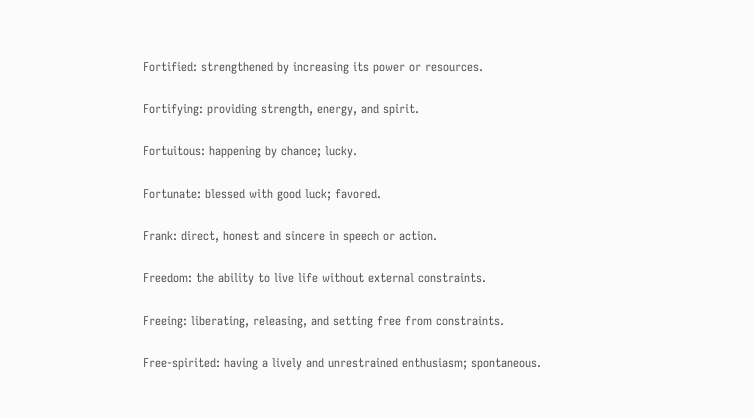Fortified: strengthened by increasing its power or resources.

Fortifying: providing strength, energy, and spirit.

Fortuitous: happening by chance; lucky.

Fortunate: blessed with good luck; favored.

Frank: direct, honest and sincere in speech or action.

Freedom: the ability to live life without external constraints.

Freeing: liberating, releasing, and setting free from constraints.

Free-spirited: having a lively and unrestrained enthusiasm; spontaneous.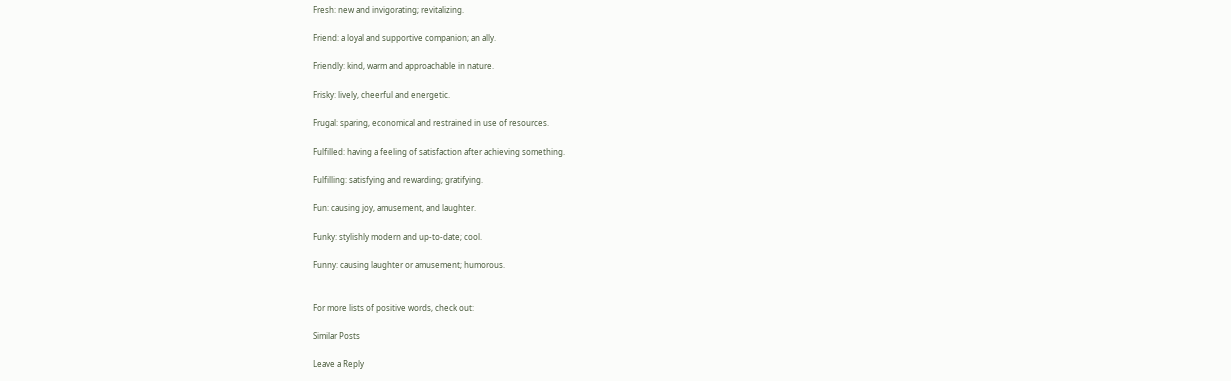Fresh: new and invigorating; revitalizing.

Friend: a loyal and supportive companion; an ally.

Friendly: kind, warm and approachable in nature.

Frisky: lively, cheerful and energetic.

Frugal: sparing, economical and restrained in use of resources.

Fulfilled: having a feeling of satisfaction after achieving something.

Fulfilling: satisfying and rewarding; gratifying.

Fun: causing joy, amusement, and laughter.

Funky: stylishly modern and up-to-date; cool.

Funny: causing laughter or amusement; humorous.


For more lists of positive words, check out:

Similar Posts

Leave a Reply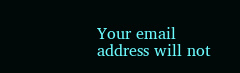Your email address will not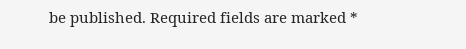be published. Required fields are marked *